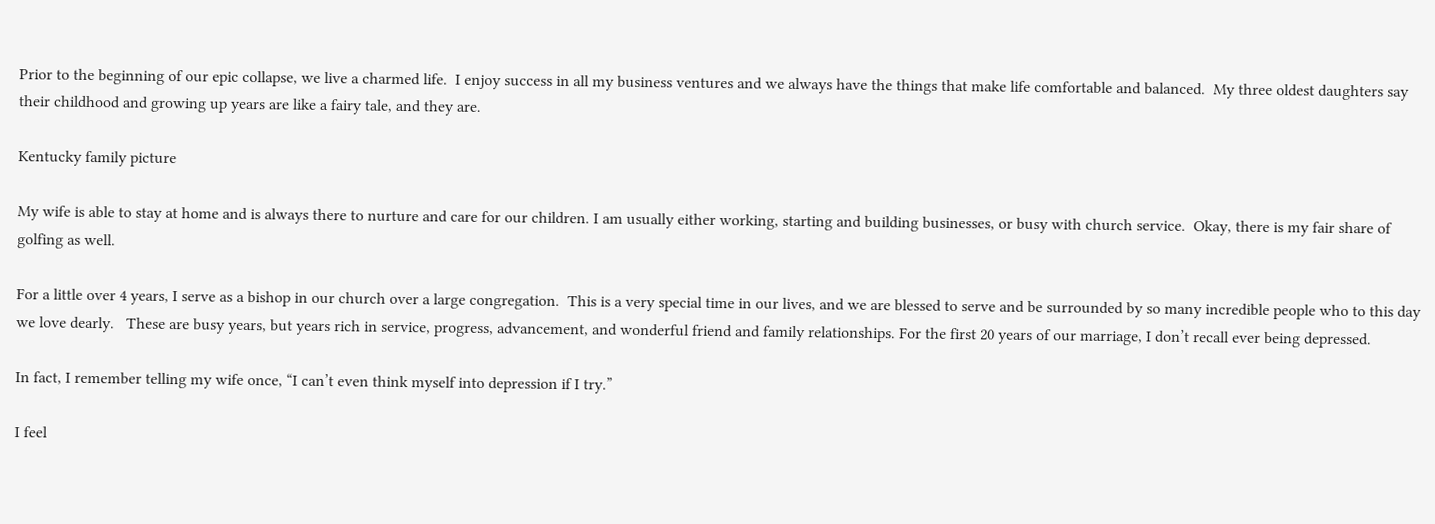Prior to the beginning of our epic collapse, we live a charmed life.  I enjoy success in all my business ventures and we always have the things that make life comfortable and balanced.  My three oldest daughters say their childhood and growing up years are like a fairy tale, and they are.

Kentucky family picture

My wife is able to stay at home and is always there to nurture and care for our children. I am usually either working, starting and building businesses, or busy with church service.  Okay, there is my fair share of golfing as well.

For a little over 4 years, I serve as a bishop in our church over a large congregation.  This is a very special time in our lives, and we are blessed to serve and be surrounded by so many incredible people who to this day we love dearly.   These are busy years, but years rich in service, progress, advancement, and wonderful friend and family relationships. For the first 20 years of our marriage, I don’t recall ever being depressed.

In fact, I remember telling my wife once, “I can’t even think myself into depression if I try.”

I feel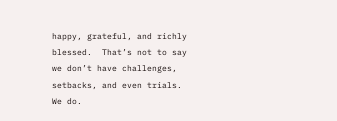happy, grateful, and richly blessed.  That’s not to say we don’t have challenges, setbacks, and even trials. We do.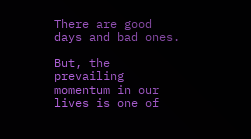There are good days and bad ones.

But, the prevailing momentum in our lives is one of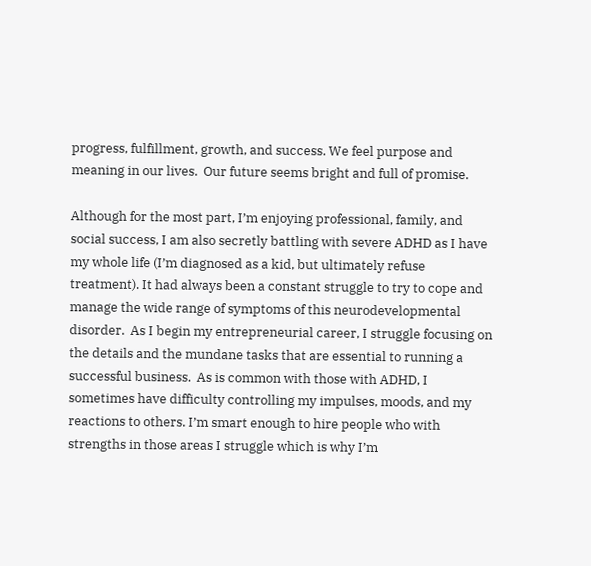progress, fulfillment, growth, and success. We feel purpose and meaning in our lives.  Our future seems bright and full of promise.

Although for the most part, I’m enjoying professional, family, and social success, I am also secretly battling with severe ADHD as I have my whole life (I’m diagnosed as a kid, but ultimately refuse treatment). It had always been a constant struggle to try to cope and manage the wide range of symptoms of this neurodevelopmental disorder.  As I begin my entrepreneurial career, I struggle focusing on the details and the mundane tasks that are essential to running a successful business.  As is common with those with ADHD, I sometimes have difficulty controlling my impulses, moods, and my reactions to others. I’m smart enough to hire people who with strengths in those areas I struggle which is why I’m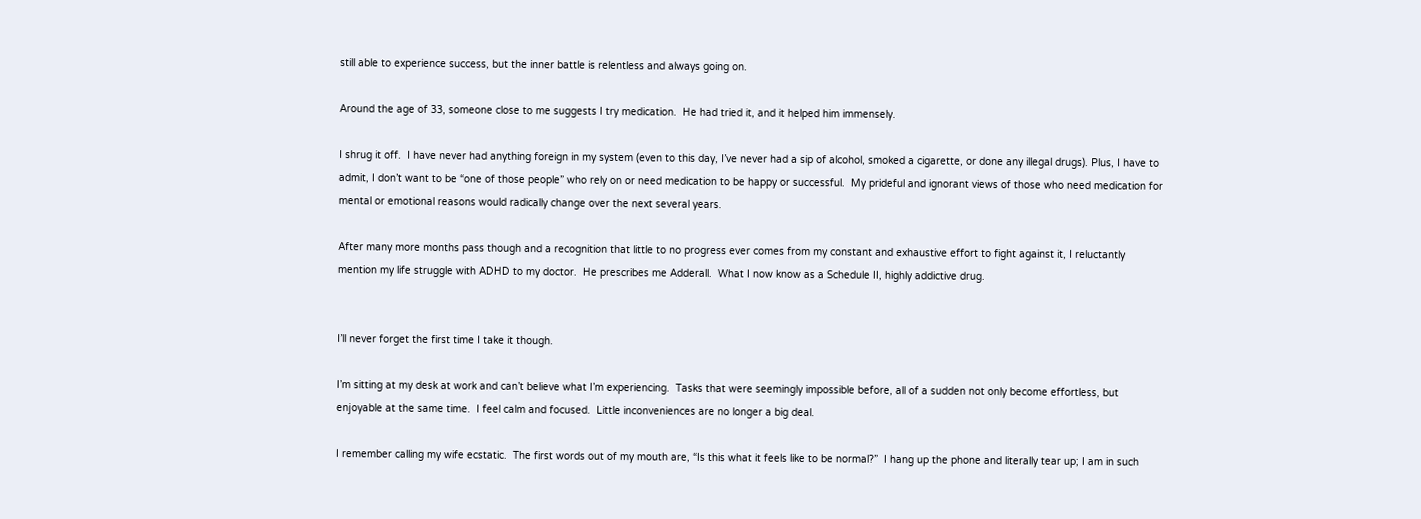still able to experience success, but the inner battle is relentless and always going on.

Around the age of 33, someone close to me suggests I try medication.  He had tried it, and it helped him immensely.

I shrug it off.  I have never had anything foreign in my system (even to this day, I’ve never had a sip of alcohol, smoked a cigarette, or done any illegal drugs). Plus, I have to admit, I don’t want to be “one of those people” who rely on or need medication to be happy or successful.  My prideful and ignorant views of those who need medication for mental or emotional reasons would radically change over the next several years.

After many more months pass though and a recognition that little to no progress ever comes from my constant and exhaustive effort to fight against it, I reluctantly mention my life struggle with ADHD to my doctor.  He prescribes me Adderall.  What I now know as a Schedule II, highly addictive drug.


I’ll never forget the first time I take it though.

I’m sitting at my desk at work and can’t believe what I’m experiencing.  Tasks that were seemingly impossible before, all of a sudden not only become effortless, but enjoyable at the same time.  I feel calm and focused.  Little inconveniences are no longer a big deal.

I remember calling my wife ecstatic.  The first words out of my mouth are, “Is this what it feels like to be normal?”  I hang up the phone and literally tear up; I am in such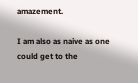amazement.

I am also as naive as one could get to the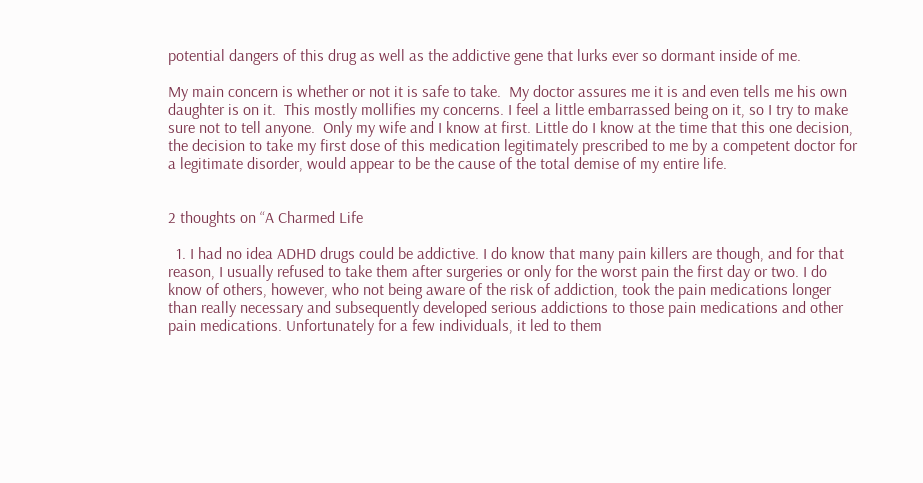potential dangers of this drug as well as the addictive gene that lurks ever so dormant inside of me.

My main concern is whether or not it is safe to take.  My doctor assures me it is and even tells me his own daughter is on it.  This mostly mollifies my concerns. I feel a little embarrassed being on it, so I try to make sure not to tell anyone.  Only my wife and I know at first. Little do I know at the time that this one decision, the decision to take my first dose of this medication legitimately prescribed to me by a competent doctor for a legitimate disorder, would appear to be the cause of the total demise of my entire life.


2 thoughts on “A Charmed Life

  1. I had no idea ADHD drugs could be addictive. I do know that many pain killers are though, and for that reason, I usually refused to take them after surgeries or only for the worst pain the first day or two. I do know of others, however, who not being aware of the risk of addiction, took the pain medications longer than really necessary and subsequently developed serious addictions to those pain medications and other pain medications. Unfortunately for a few individuals, it led to them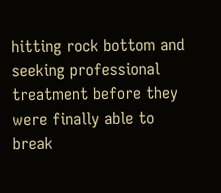hitting rock bottom and seeking professional treatment before they were finally able to break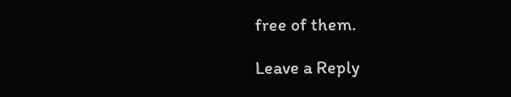free of them.

Leave a Reply